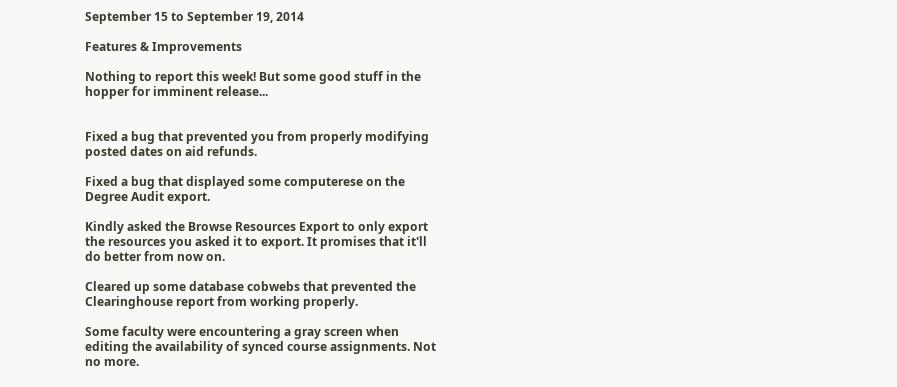September 15 to September 19, 2014

Features & Improvements

Nothing to report this week! But some good stuff in the hopper for imminent release...


Fixed a bug that prevented you from properly modifying posted dates on aid refunds.

Fixed a bug that displayed some computerese on the Degree Audit export.

Kindly asked the Browse Resources Export to only export the resources you asked it to export. It promises that it'll do better from now on.

Cleared up some database cobwebs that prevented the Clearinghouse report from working properly.

Some faculty were encountering a gray screen when editing the availability of synced course assignments. Not no more.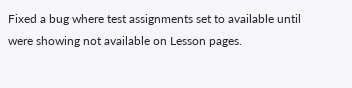Fixed a bug where test assignments set to available until were showing not available on Lesson pages.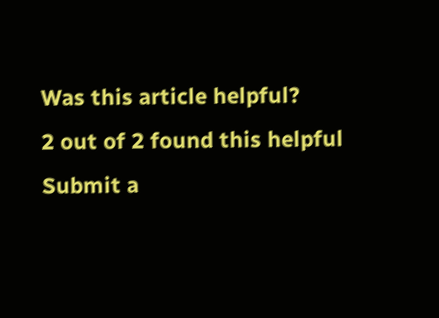Was this article helpful?
2 out of 2 found this helpful
Submit a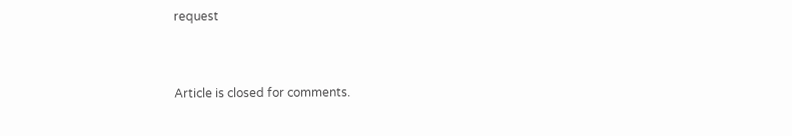request


Article is closed for comments.